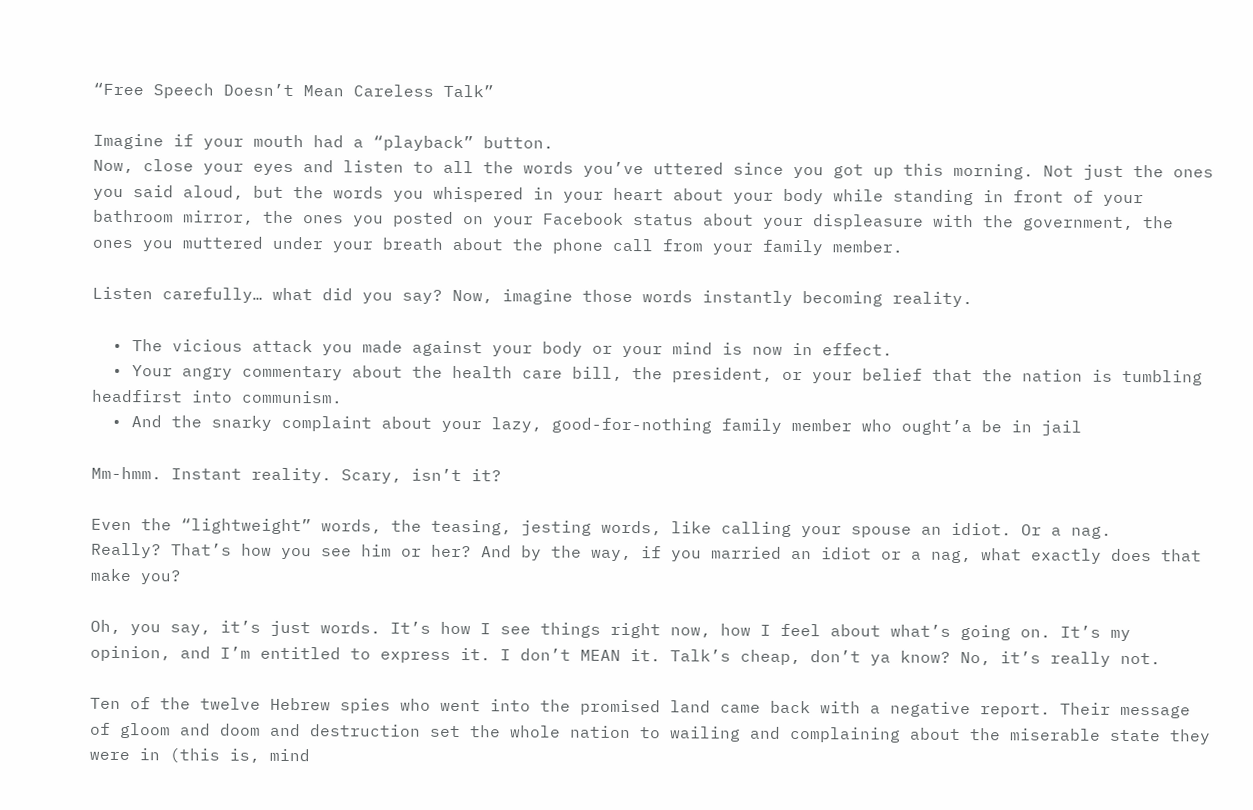“Free Speech Doesn’t Mean Careless Talk”

Imagine if your mouth had a “playback” button.
Now, close your eyes and listen to all the words you’ve uttered since you got up this morning. Not just the ones you said aloud, but the words you whispered in your heart about your body while standing in front of your bathroom mirror, the ones you posted on your Facebook status about your displeasure with the government, the ones you muttered under your breath about the phone call from your family member.

Listen carefully… what did you say? Now, imagine those words instantly becoming reality.

  • The vicious attack you made against your body or your mind is now in effect.
  • Your angry commentary about the health care bill, the president, or your belief that the nation is tumbling headfirst into communism.
  • And the snarky complaint about your lazy, good-for-nothing family member who ought’a be in jail

Mm-hmm. Instant reality. Scary, isn’t it?

Even the “lightweight” words, the teasing, jesting words, like calling your spouse an idiot. Or a nag.
Really? That’s how you see him or her? And by the way, if you married an idiot or a nag, what exactly does that make you?

Oh, you say, it’s just words. It’s how I see things right now, how I feel about what’s going on. It’s my opinion, and I’m entitled to express it. I don’t MEAN it. Talk’s cheap, don’t ya know? No, it’s really not.

Ten of the twelve Hebrew spies who went into the promised land came back with a negative report. Their message of gloom and doom and destruction set the whole nation to wailing and complaining about the miserable state they were in (this is, mind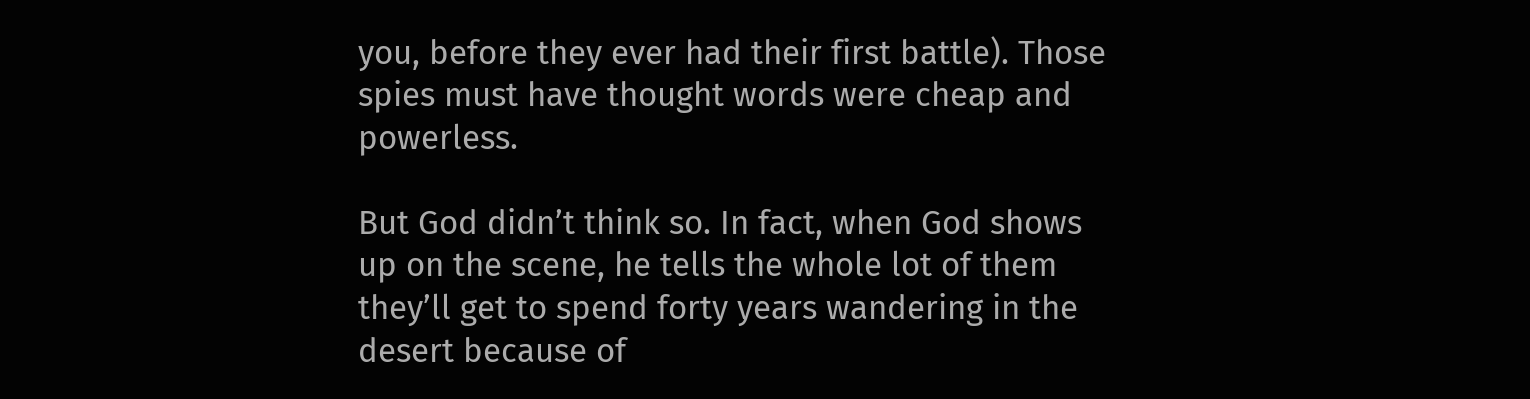you, before they ever had their first battle). Those spies must have thought words were cheap and powerless.

But God didn’t think so. In fact, when God shows up on the scene, he tells the whole lot of them they’ll get to spend forty years wandering in the desert because of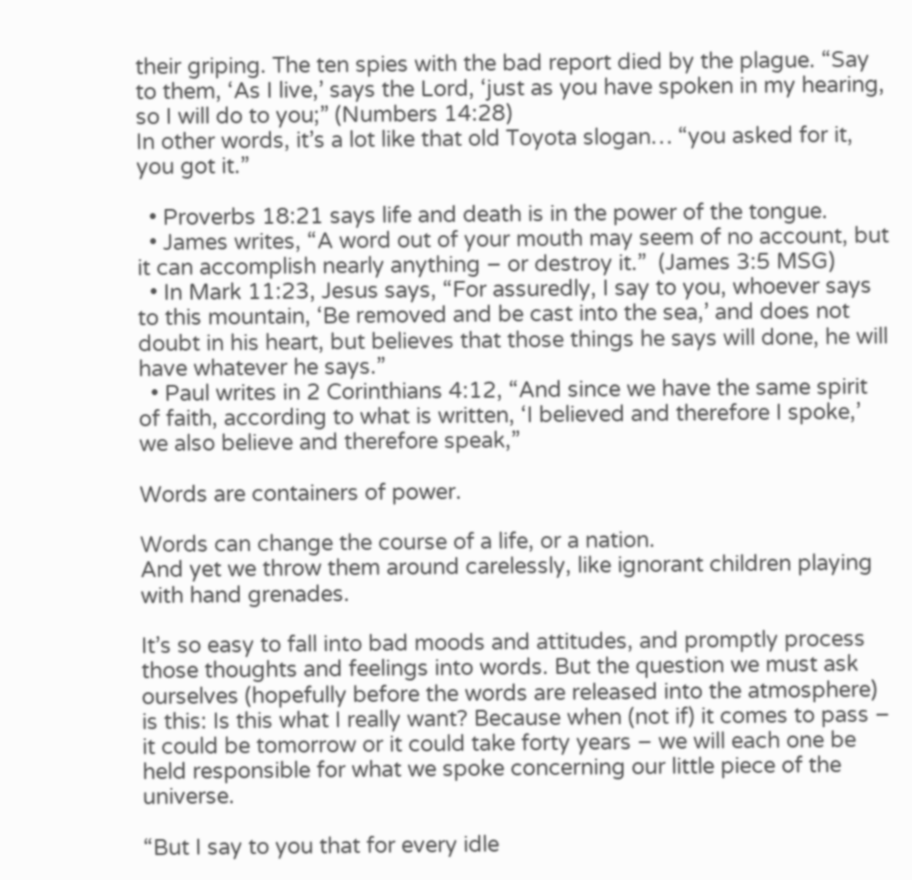their griping. The ten spies with the bad report died by the plague. “Say to them, ‘As I live,’ says the Lord, ‘just as you have spoken in my hearing, so I will do to you;” (Numbers 14:28)
In other words, it’s a lot like that old Toyota slogan… “you asked for it, you got it.”

  • Proverbs 18:21 says life and death is in the power of the tongue.
  • James writes, “A word out of your mouth may seem of no account, but it can accomplish nearly anything – or destroy it.”  (James 3:5 MSG)
  • In Mark 11:23, Jesus says, “For assuredly, I say to you, whoever says to this mountain, ‘Be removed and be cast into the sea,’ and does not doubt in his heart, but believes that those things he says will done, he will have whatever he says.”
  • Paul writes in 2 Corinthians 4:12, “And since we have the same spirit of faith, according to what is written, ‘I believed and therefore I spoke,’ we also believe and therefore speak,”

Words are containers of power.

Words can change the course of a life, or a nation.
And yet we throw them around carelessly, like ignorant children playing with hand grenades.

It’s so easy to fall into bad moods and attitudes, and promptly process those thoughts and feelings into words. But the question we must ask ourselves (hopefully before the words are released into the atmosphere) is this: Is this what I really want? Because when (not if) it comes to pass – it could be tomorrow or it could take forty years – we will each one be held responsible for what we spoke concerning our little piece of the universe.

“But I say to you that for every idle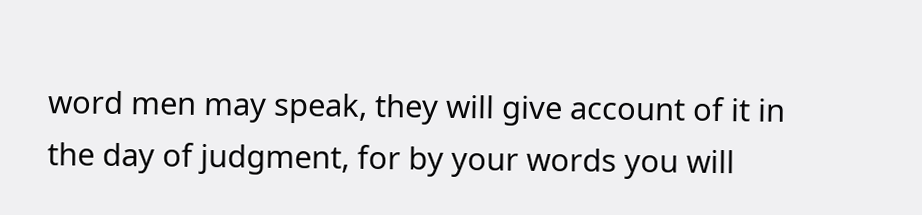word men may speak, they will give account of it in the day of judgment, for by your words you will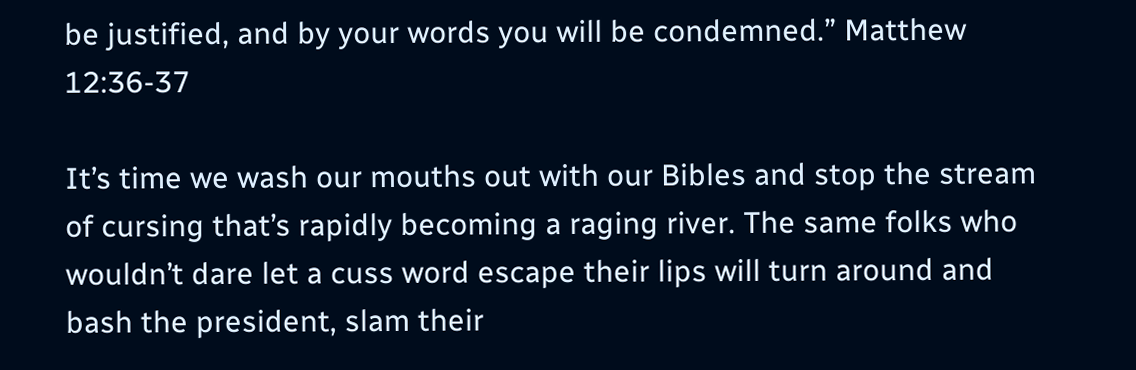be justified, and by your words you will be condemned.” Matthew 12:36-37

It’s time we wash our mouths out with our Bibles and stop the stream of cursing that’s rapidly becoming a raging river. The same folks who wouldn’t dare let a cuss word escape their lips will turn around and bash the president, slam their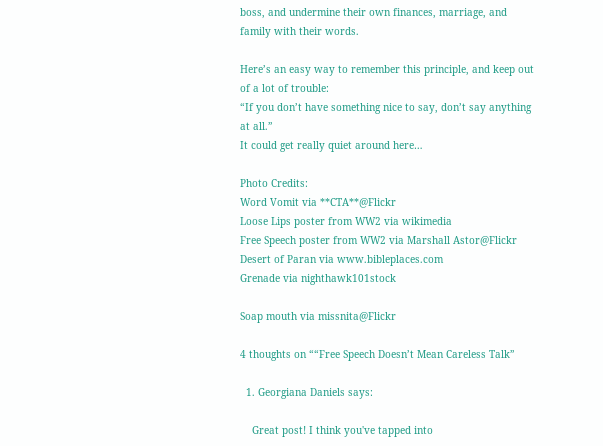boss, and undermine their own finances, marriage, and family with their words.

Here’s an easy way to remember this principle, and keep out of a lot of trouble:
“If you don’t have something nice to say, don’t say anything at all.”
It could get really quiet around here…

Photo Credits:
Word Vomit via **CTA**@Flickr
Loose Lips poster from WW2 via wikimedia
Free Speech poster from WW2 via Marshall Astor@Flickr
Desert of Paran via www.bibleplaces.com
Grenade via nighthawk101stock

Soap mouth via missnita@Flickr

4 thoughts on ““Free Speech Doesn’t Mean Careless Talk”

  1. Georgiana Daniels says:

    Great post! I think you've tapped into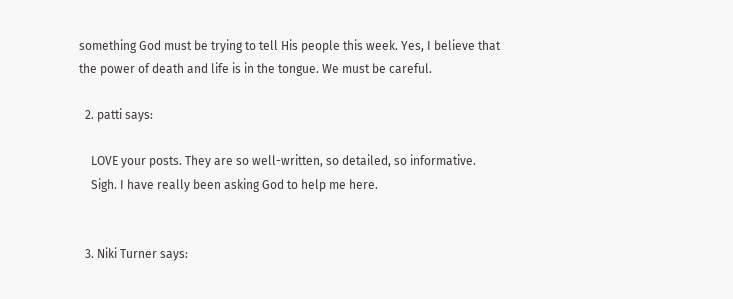something God must be trying to tell His people this week. Yes, I believe that the power of death and life is in the tongue. We must be careful.

  2. patti says:

    LOVE your posts. They are so well-written, so detailed, so informative.
    Sigh. I have really been asking God to help me here.


  3. Niki Turner says: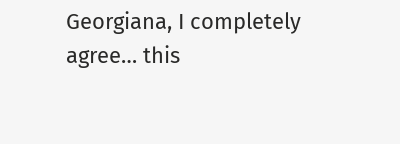Georgiana, I completely agree… this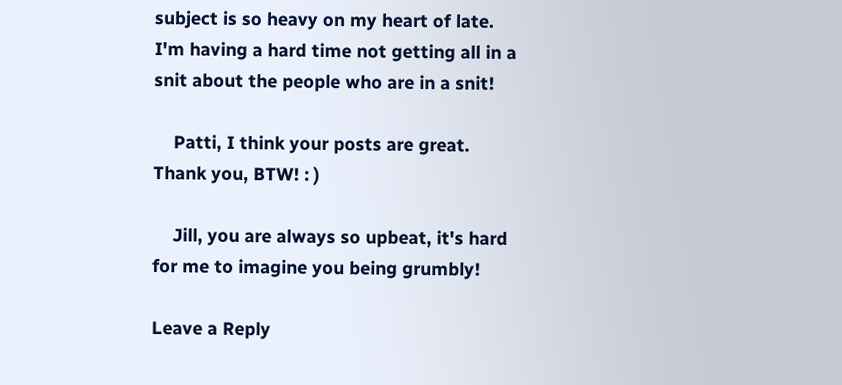subject is so heavy on my heart of late. I'm having a hard time not getting all in a snit about the people who are in a snit!

    Patti, I think your posts are great. Thank you, BTW! : )

    Jill, you are always so upbeat, it's hard for me to imagine you being grumbly!

Leave a Reply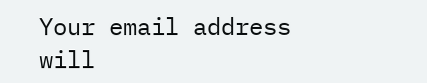Your email address will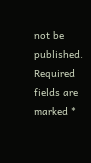not be published. Required fields are marked *